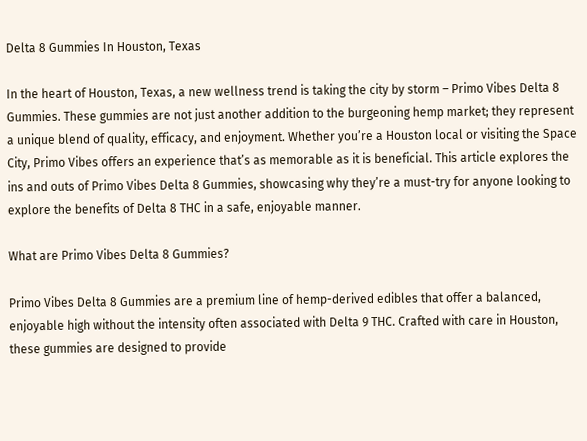Delta 8 Gummies In Houston, Texas

In the heart of Houston, Texas, a new wellness trend is taking the city by storm – Primo Vibes Delta 8 Gummies. These gummies are not just another addition to the burgeoning hemp market; they represent a unique blend of quality, efficacy, and enjoyment. Whether you’re a Houston local or visiting the Space City, Primo Vibes offers an experience that’s as memorable as it is beneficial. This article explores the ins and outs of Primo Vibes Delta 8 Gummies, showcasing why they’re a must-try for anyone looking to explore the benefits of Delta 8 THC in a safe, enjoyable manner.

What are Primo Vibes Delta 8 Gummies?

Primo Vibes Delta 8 Gummies are a premium line of hemp-derived edibles that offer a balanced, enjoyable high without the intensity often associated with Delta 9 THC. Crafted with care in Houston, these gummies are designed to provide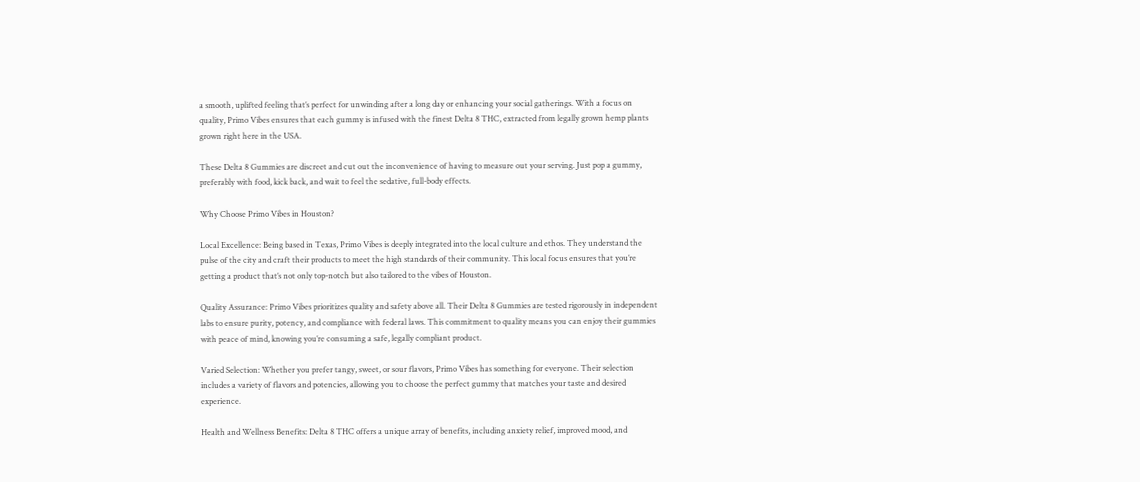a smooth, uplifted feeling that’s perfect for unwinding after a long day or enhancing your social gatherings. With a focus on quality, Primo Vibes ensures that each gummy is infused with the finest Delta 8 THC, extracted from legally grown hemp plants grown right here in the USA.

These Delta 8 Gummies are discreet and cut out the inconvenience of having to measure out your serving. Just pop a gummy, preferably with food, kick back, and wait to feel the sedative, full-body effects.

Why Choose Primo Vibes in Houston?

Local Excellence: Being based in Texas, Primo Vibes is deeply integrated into the local culture and ethos. They understand the pulse of the city and craft their products to meet the high standards of their community. This local focus ensures that you’re getting a product that’s not only top-notch but also tailored to the vibes of Houston.

Quality Assurance: Primo Vibes prioritizes quality and safety above all. Their Delta 8 Gummies are tested rigorously in independent labs to ensure purity, potency, and compliance with federal laws. This commitment to quality means you can enjoy their gummies with peace of mind, knowing you’re consuming a safe, legally compliant product.

Varied Selection: Whether you prefer tangy, sweet, or sour flavors, Primo Vibes has something for everyone. Their selection includes a variety of flavors and potencies, allowing you to choose the perfect gummy that matches your taste and desired experience.

Health and Wellness Benefits: Delta 8 THC offers a unique array of benefits, including anxiety relief, improved mood, and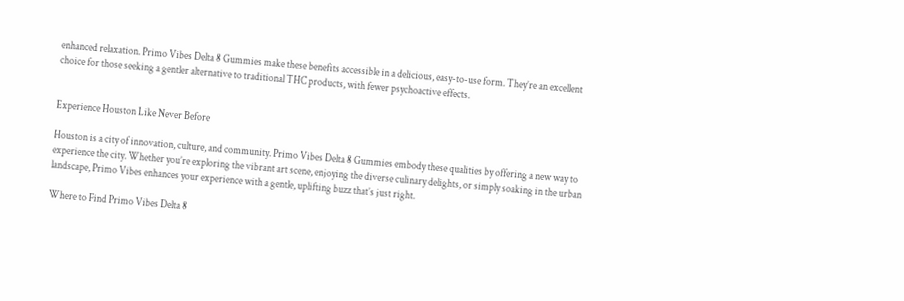enhanced relaxation. Primo Vibes Delta 8 Gummies make these benefits accessible in a delicious, easy-to-use form. They’re an excellent choice for those seeking a gentler alternative to traditional THC products, with fewer psychoactive effects.


Experience Houston Like Never Before

Houston is a city of innovation, culture, and community. Primo Vibes Delta 8 Gummies embody these qualities by offering a new way to experience the city. Whether you’re exploring the vibrant art scene, enjoying the diverse culinary delights, or simply soaking in the urban landscape, Primo Vibes enhances your experience with a gentle, uplifting buzz that’s just right.

Where to Find Primo Vibes Delta 8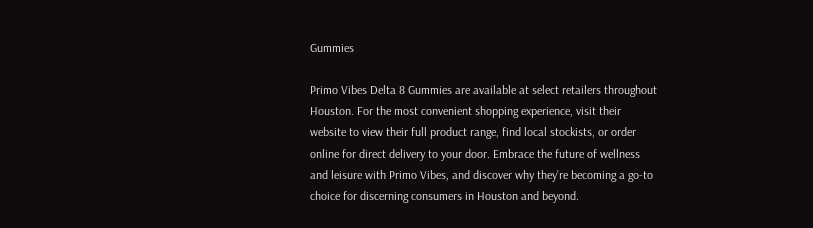Gummies

Primo Vibes Delta 8 Gummies are available at select retailers throughout Houston. For the most convenient shopping experience, visit their website to view their full product range, find local stockists, or order online for direct delivery to your door. Embrace the future of wellness and leisure with Primo Vibes, and discover why they’re becoming a go-to choice for discerning consumers in Houston and beyond.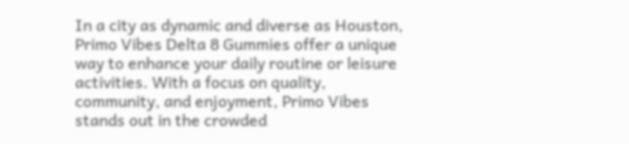In a city as dynamic and diverse as Houston, Primo Vibes Delta 8 Gummies offer a unique way to enhance your daily routine or leisure activities. With a focus on quality, community, and enjoyment, Primo Vibes stands out in the crowded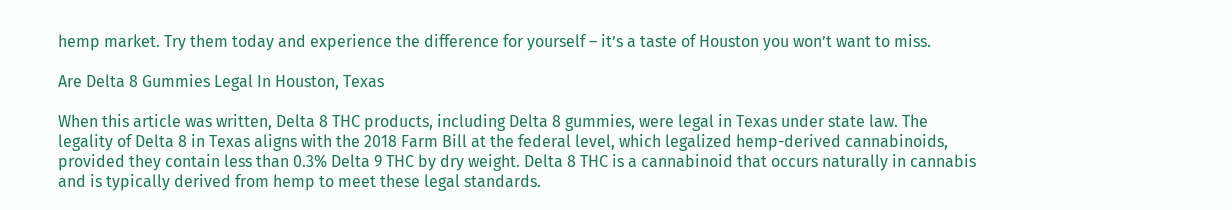hemp market. Try them today and experience the difference for yourself – it’s a taste of Houston you won’t want to miss.

Are Delta 8 Gummies Legal In Houston, Texas

When this article was written, Delta 8 THC products, including Delta 8 gummies, were legal in Texas under state law. The legality of Delta 8 in Texas aligns with the 2018 Farm Bill at the federal level, which legalized hemp-derived cannabinoids, provided they contain less than 0.3% Delta 9 THC by dry weight. Delta 8 THC is a cannabinoid that occurs naturally in cannabis and is typically derived from hemp to meet these legal standards.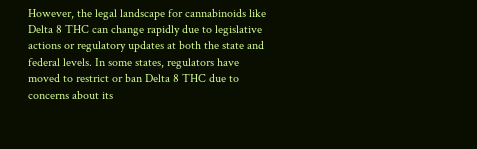However, the legal landscape for cannabinoids like Delta 8 THC can change rapidly due to legislative actions or regulatory updates at both the state and federal levels. In some states, regulators have moved to restrict or ban Delta 8 THC due to concerns about its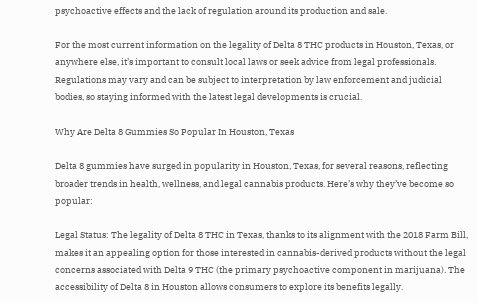psychoactive effects and the lack of regulation around its production and sale.

For the most current information on the legality of Delta 8 THC products in Houston, Texas, or anywhere else, it’s important to consult local laws or seek advice from legal professionals. Regulations may vary and can be subject to interpretation by law enforcement and judicial bodies, so staying informed with the latest legal developments is crucial.

Why Are Delta 8 Gummies So Popular In Houston, Texas

Delta 8 gummies have surged in popularity in Houston, Texas, for several reasons, reflecting broader trends in health, wellness, and legal cannabis products. Here’s why they’ve become so popular:

Legal Status: The legality of Delta 8 THC in Texas, thanks to its alignment with the 2018 Farm Bill, makes it an appealing option for those interested in cannabis-derived products without the legal concerns associated with Delta 9 THC (the primary psychoactive component in marijuana). The accessibility of Delta 8 in Houston allows consumers to explore its benefits legally.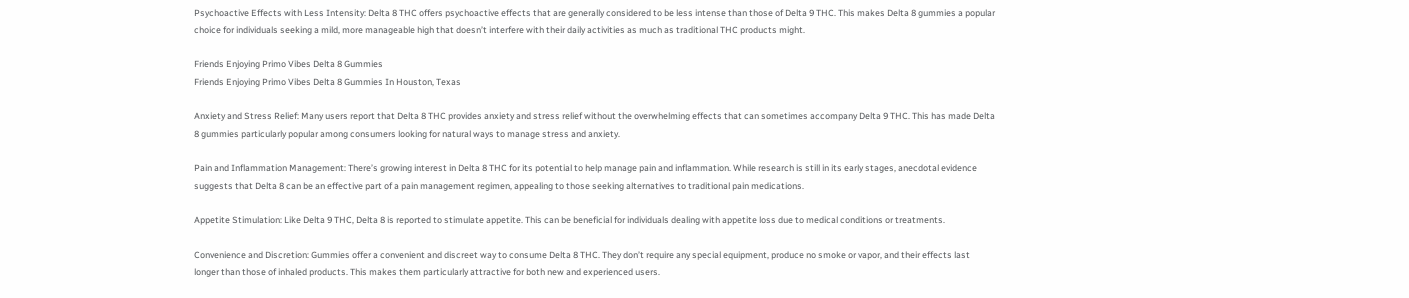Psychoactive Effects with Less Intensity: Delta 8 THC offers psychoactive effects that are generally considered to be less intense than those of Delta 9 THC. This makes Delta 8 gummies a popular choice for individuals seeking a mild, more manageable high that doesn’t interfere with their daily activities as much as traditional THC products might.

Friends Enjoying Primo Vibes Delta 8 Gummies
Friends Enjoying Primo Vibes Delta 8 Gummies In Houston, Texas

Anxiety and Stress Relief: Many users report that Delta 8 THC provides anxiety and stress relief without the overwhelming effects that can sometimes accompany Delta 9 THC. This has made Delta 8 gummies particularly popular among consumers looking for natural ways to manage stress and anxiety.

Pain and Inflammation Management: There’s growing interest in Delta 8 THC for its potential to help manage pain and inflammation. While research is still in its early stages, anecdotal evidence suggests that Delta 8 can be an effective part of a pain management regimen, appealing to those seeking alternatives to traditional pain medications.

Appetite Stimulation: Like Delta 9 THC, Delta 8 is reported to stimulate appetite. This can be beneficial for individuals dealing with appetite loss due to medical conditions or treatments.

Convenience and Discretion: Gummies offer a convenient and discreet way to consume Delta 8 THC. They don’t require any special equipment, produce no smoke or vapor, and their effects last longer than those of inhaled products. This makes them particularly attractive for both new and experienced users.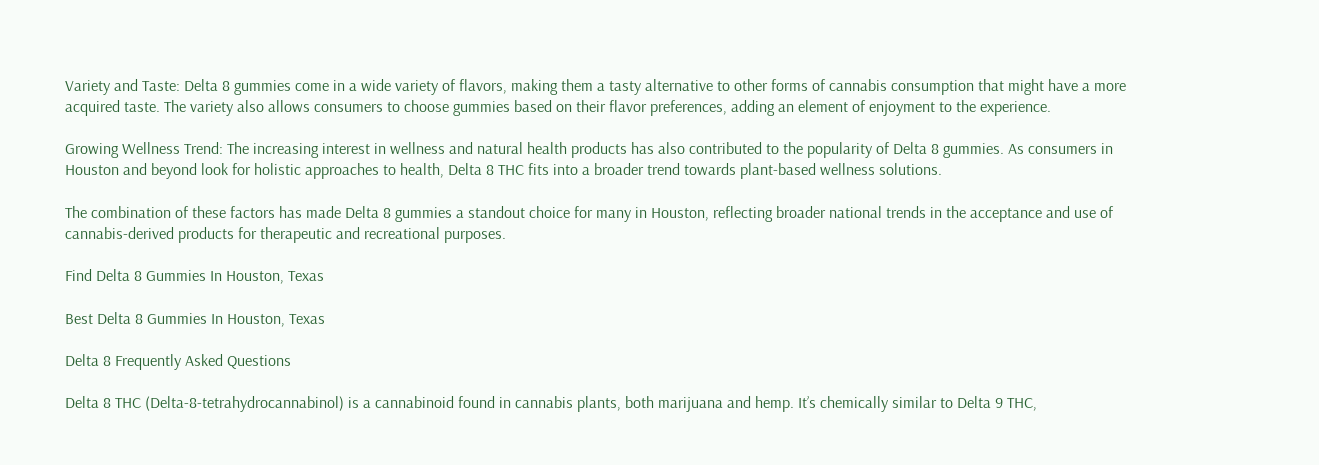Variety and Taste: Delta 8 gummies come in a wide variety of flavors, making them a tasty alternative to other forms of cannabis consumption that might have a more acquired taste. The variety also allows consumers to choose gummies based on their flavor preferences, adding an element of enjoyment to the experience.

Growing Wellness Trend: The increasing interest in wellness and natural health products has also contributed to the popularity of Delta 8 gummies. As consumers in Houston and beyond look for holistic approaches to health, Delta 8 THC fits into a broader trend towards plant-based wellness solutions.

The combination of these factors has made Delta 8 gummies a standout choice for many in Houston, reflecting broader national trends in the acceptance and use of cannabis-derived products for therapeutic and recreational purposes.

Find Delta 8 Gummies In Houston, Texas

Best Delta 8 Gummies In Houston, Texas

Delta 8 Frequently Asked Questions

Delta 8 THC (Delta-8-tetrahydrocannabinol) is a cannabinoid found in cannabis plants, both marijuana and hemp. It’s chemically similar to Delta 9 THC,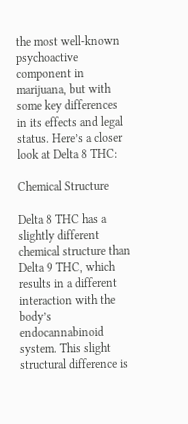the most well-known psychoactive component in marijuana, but with some key differences in its effects and legal status. Here’s a closer look at Delta 8 THC:

Chemical Structure

Delta 8 THC has a slightly different chemical structure than Delta 9 THC, which results in a different interaction with the body’s endocannabinoid system. This slight structural difference is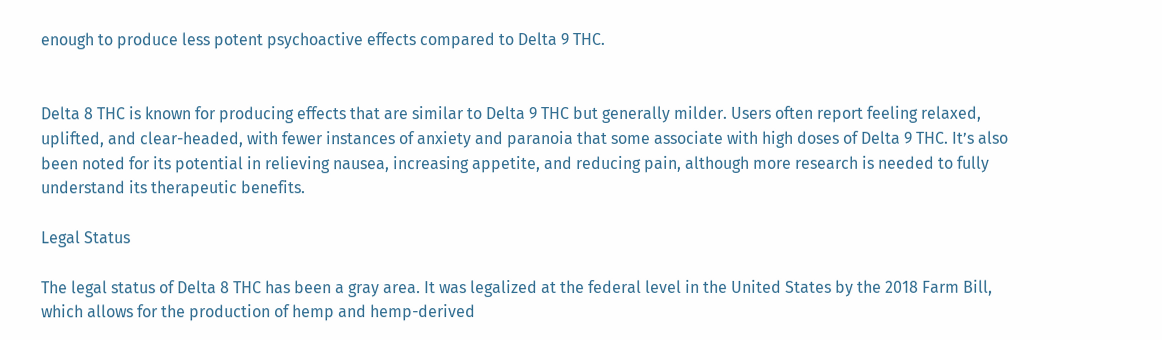enough to produce less potent psychoactive effects compared to Delta 9 THC.


Delta 8 THC is known for producing effects that are similar to Delta 9 THC but generally milder. Users often report feeling relaxed, uplifted, and clear-headed, with fewer instances of anxiety and paranoia that some associate with high doses of Delta 9 THC. It’s also been noted for its potential in relieving nausea, increasing appetite, and reducing pain, although more research is needed to fully understand its therapeutic benefits.

Legal Status

The legal status of Delta 8 THC has been a gray area. It was legalized at the federal level in the United States by the 2018 Farm Bill, which allows for the production of hemp and hemp-derived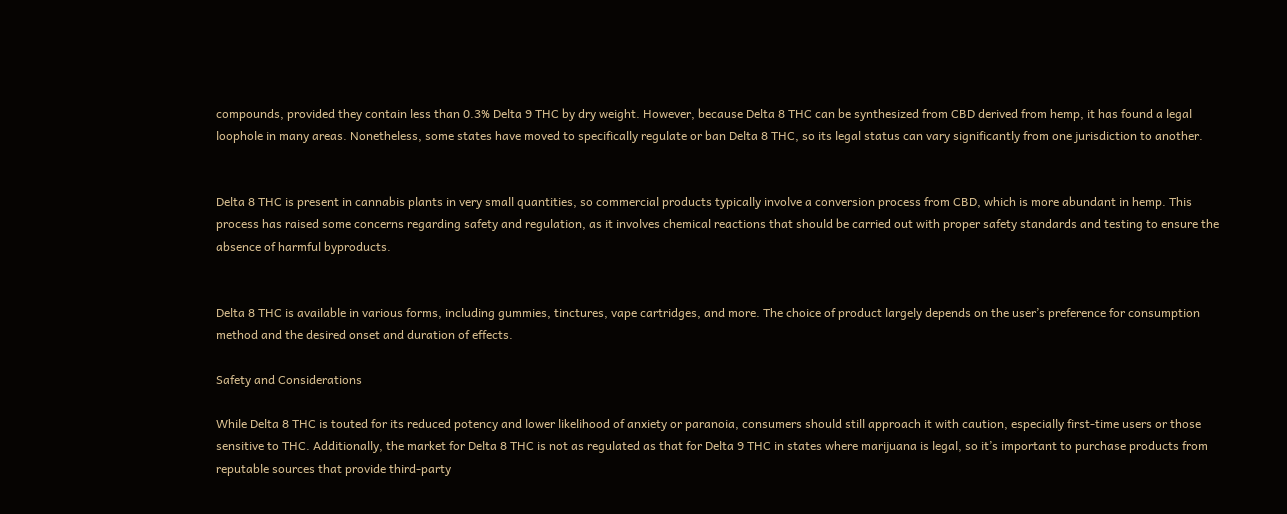compounds, provided they contain less than 0.3% Delta 9 THC by dry weight. However, because Delta 8 THC can be synthesized from CBD derived from hemp, it has found a legal loophole in many areas. Nonetheless, some states have moved to specifically regulate or ban Delta 8 THC, so its legal status can vary significantly from one jurisdiction to another.


Delta 8 THC is present in cannabis plants in very small quantities, so commercial products typically involve a conversion process from CBD, which is more abundant in hemp. This process has raised some concerns regarding safety and regulation, as it involves chemical reactions that should be carried out with proper safety standards and testing to ensure the absence of harmful byproducts.


Delta 8 THC is available in various forms, including gummies, tinctures, vape cartridges, and more. The choice of product largely depends on the user’s preference for consumption method and the desired onset and duration of effects.

Safety and Considerations

While Delta 8 THC is touted for its reduced potency and lower likelihood of anxiety or paranoia, consumers should still approach it with caution, especially first-time users or those sensitive to THC. Additionally, the market for Delta 8 THC is not as regulated as that for Delta 9 THC in states where marijuana is legal, so it’s important to purchase products from reputable sources that provide third-party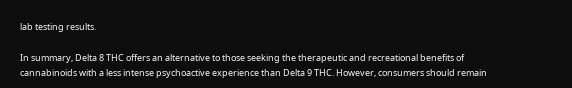lab testing results.

In summary, Delta 8 THC offers an alternative to those seeking the therapeutic and recreational benefits of cannabinoids with a less intense psychoactive experience than Delta 9 THC. However, consumers should remain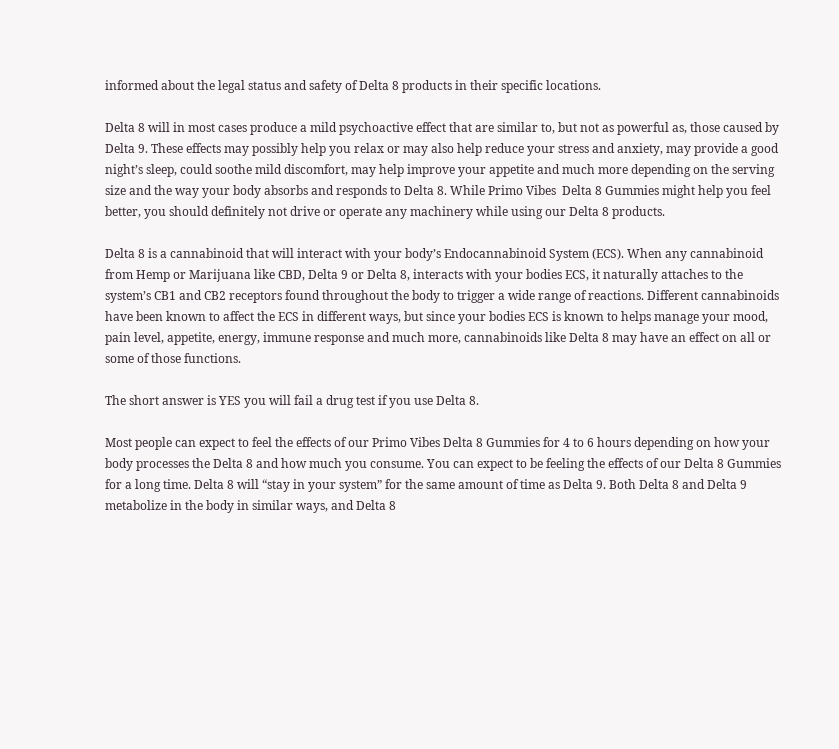informed about the legal status and safety of Delta 8 products in their specific locations.

Delta 8 will in most cases produce a mild psychoactive effect that are similar to, but not as powerful as, those caused by Delta 9. These effects may possibly help you relax or may also help reduce your stress and anxiety, may provide a good night’s sleep, could soothe mild discomfort, may help improve your appetite and much more depending on the serving size and the way your body absorbs and responds to Delta 8. While Primo Vibes  Delta 8 Gummies might help you feel better, you should definitely not drive or operate any machinery while using our Delta 8 products.

Delta 8 is a cannabinoid that will interact with your body’s Endocannabinoid System (ECS). When any cannabinoid from Hemp or Marijuana like CBD, Delta 9 or Delta 8, interacts with your bodies ECS, it naturally attaches to the system’s CB1 and CB2 receptors found throughout the body to trigger a wide range of reactions. Different cannabinoids have been known to affect the ECS in different ways, but since your bodies ECS is known to helps manage your mood, pain level, appetite, energy, immune response and much more, cannabinoids like Delta 8 may have an effect on all or some of those functions.

The short answer is YES you will fail a drug test if you use Delta 8.

Most people can expect to feel the effects of our Primo Vibes Delta 8 Gummies for 4 to 6 hours depending on how your body processes the Delta 8 and how much you consume. You can expect to be feeling the effects of our Delta 8 Gummies for a long time. Delta 8 will “stay in your system” for the same amount of time as Delta 9. Both Delta 8 and Delta 9 metabolize in the body in similar ways, and Delta 8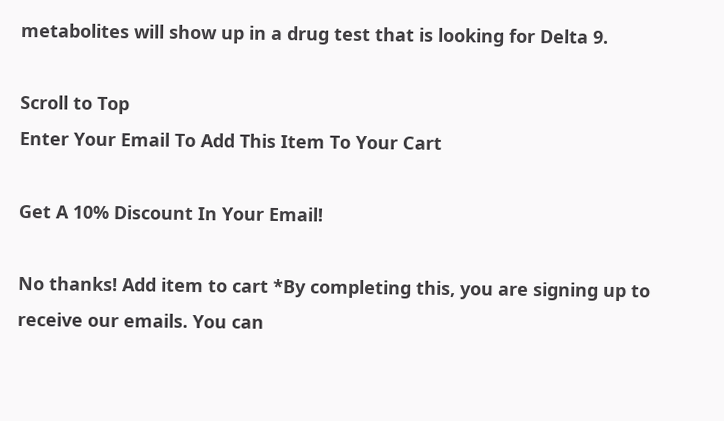metabolites will show up in a drug test that is looking for Delta 9.

Scroll to Top
Enter Your Email To Add This Item To Your Cart

Get A 10% Discount In Your Email!

No thanks! Add item to cart *By completing this, you are signing up to receive our emails. You can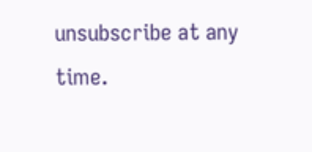unsubscribe at any time.